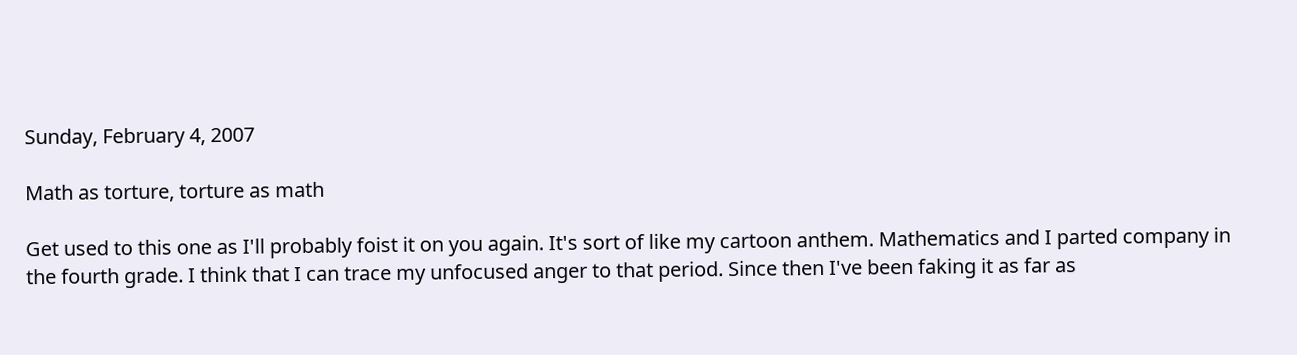Sunday, February 4, 2007

Math as torture, torture as math

Get used to this one as I'll probably foist it on you again. It's sort of like my cartoon anthem. Mathematics and I parted company in the fourth grade. I think that I can trace my unfocused anger to that period. Since then I've been faking it as far as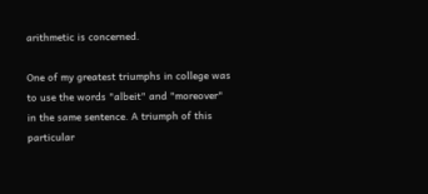arithmetic is concerned.

One of my greatest triumphs in college was to use the words "albeit" and "moreover" in the same sentence. A triumph of this particular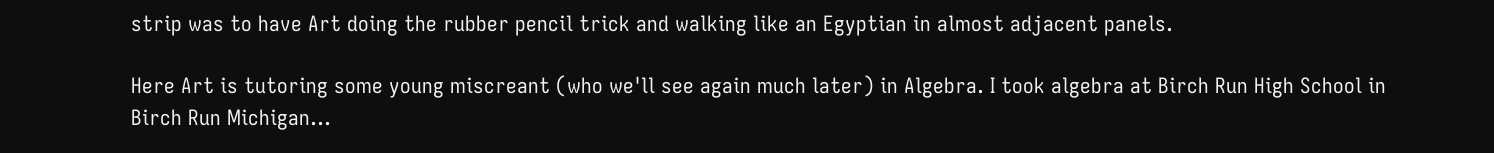strip was to have Art doing the rubber pencil trick and walking like an Egyptian in almost adjacent panels.

Here Art is tutoring some young miscreant (who we'll see again much later) in Algebra. I took algebra at Birch Run High School in Birch Run Michigan...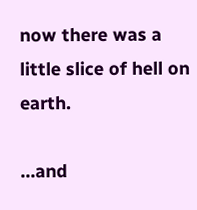now there was a little slice of hell on earth.

...and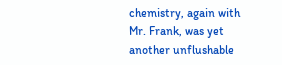chemistry, again with Mr. Frank, was yet another unflushable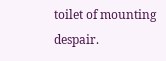toilet of mounting despair.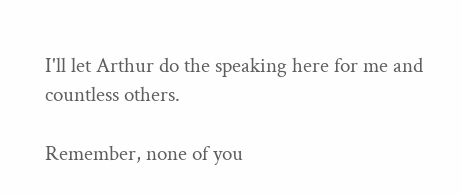I'll let Arthur do the speaking here for me and countless others.

Remember, none of you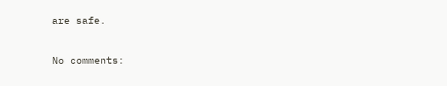are safe.

No comments: